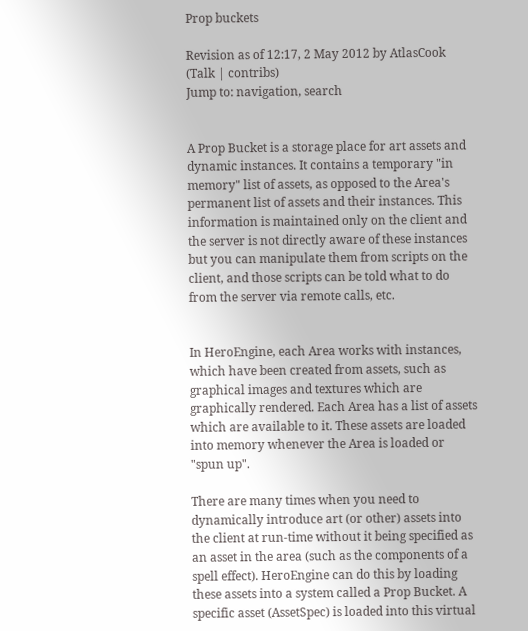Prop buckets

Revision as of 12:17, 2 May 2012 by AtlasCook (Talk | contribs)
Jump to: navigation, search


A Prop Bucket is a storage place for art assets and dynamic instances. It contains a temporary "in memory" list of assets, as opposed to the Area's permanent list of assets and their instances. This information is maintained only on the client and the server is not directly aware of these instances but you can manipulate them from scripts on the client, and those scripts can be told what to do from the server via remote calls, etc.


In HeroEngine, each Area works with instances, which have been created from assets, such as graphical images and textures which are graphically rendered. Each Area has a list of assets which are available to it. These assets are loaded into memory whenever the Area is loaded or "spun up".

There are many times when you need to dynamically introduce art (or other) assets into the client at run-time without it being specified as an asset in the area (such as the components of a spell effect). HeroEngine can do this by loading these assets into a system called a Prop Bucket. A specific asset (AssetSpec) is loaded into this virtual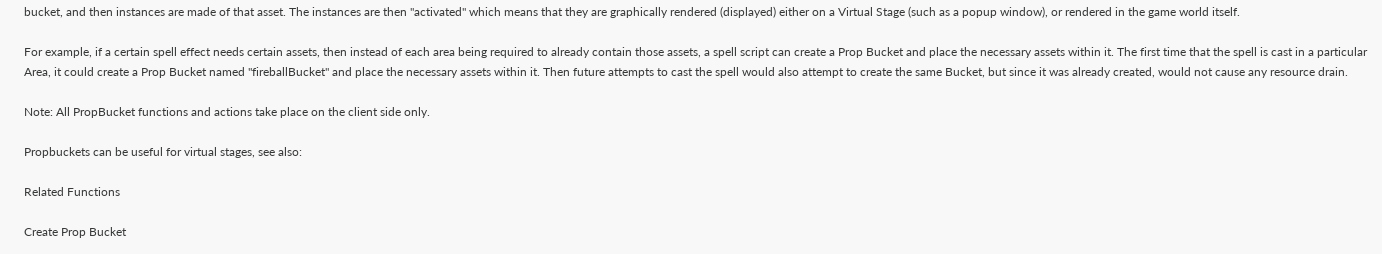bucket, and then instances are made of that asset. The instances are then "activated" which means that they are graphically rendered (displayed) either on a Virtual Stage (such as a popup window), or rendered in the game world itself.

For example, if a certain spell effect needs certain assets, then instead of each area being required to already contain those assets, a spell script can create a Prop Bucket and place the necessary assets within it. The first time that the spell is cast in a particular Area, it could create a Prop Bucket named "fireballBucket" and place the necessary assets within it. Then future attempts to cast the spell would also attempt to create the same Bucket, but since it was already created, would not cause any resource drain.

Note: All PropBucket functions and actions take place on the client side only.

Propbuckets can be useful for virtual stages, see also:

Related Functions

Create Prop Bucket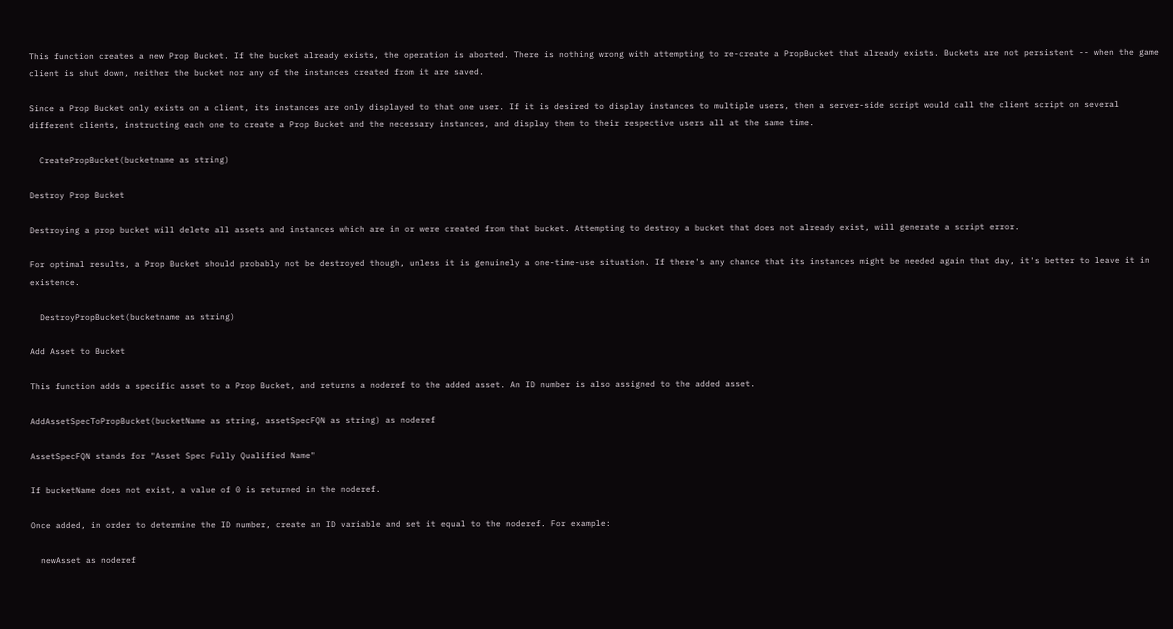This function creates a new Prop Bucket. If the bucket already exists, the operation is aborted. There is nothing wrong with attempting to re-create a PropBucket that already exists. Buckets are not persistent -- when the game client is shut down, neither the bucket nor any of the instances created from it are saved.

Since a Prop Bucket only exists on a client, its instances are only displayed to that one user. If it is desired to display instances to multiple users, then a server-side script would call the client script on several different clients, instructing each one to create a Prop Bucket and the necessary instances, and display them to their respective users all at the same time.

  CreatePropBucket(bucketname as string)

Destroy Prop Bucket

Destroying a prop bucket will delete all assets and instances which are in or were created from that bucket. Attempting to destroy a bucket that does not already exist, will generate a script error.

For optimal results, a Prop Bucket should probably not be destroyed though, unless it is genuinely a one-time-use situation. If there's any chance that its instances might be needed again that day, it's better to leave it in existence.

  DestroyPropBucket(bucketname as string)

Add Asset to Bucket

This function adds a specific asset to a Prop Bucket, and returns a noderef to the added asset. An ID number is also assigned to the added asset.

AddAssetSpecToPropBucket(bucketName as string, assetSpecFQN as string) as noderef

AssetSpecFQN stands for "Asset Spec Fully Qualified Name"

If bucketName does not exist, a value of 0 is returned in the noderef.

Once added, in order to determine the ID number, create an ID variable and set it equal to the noderef. For example:

  newAsset as noderef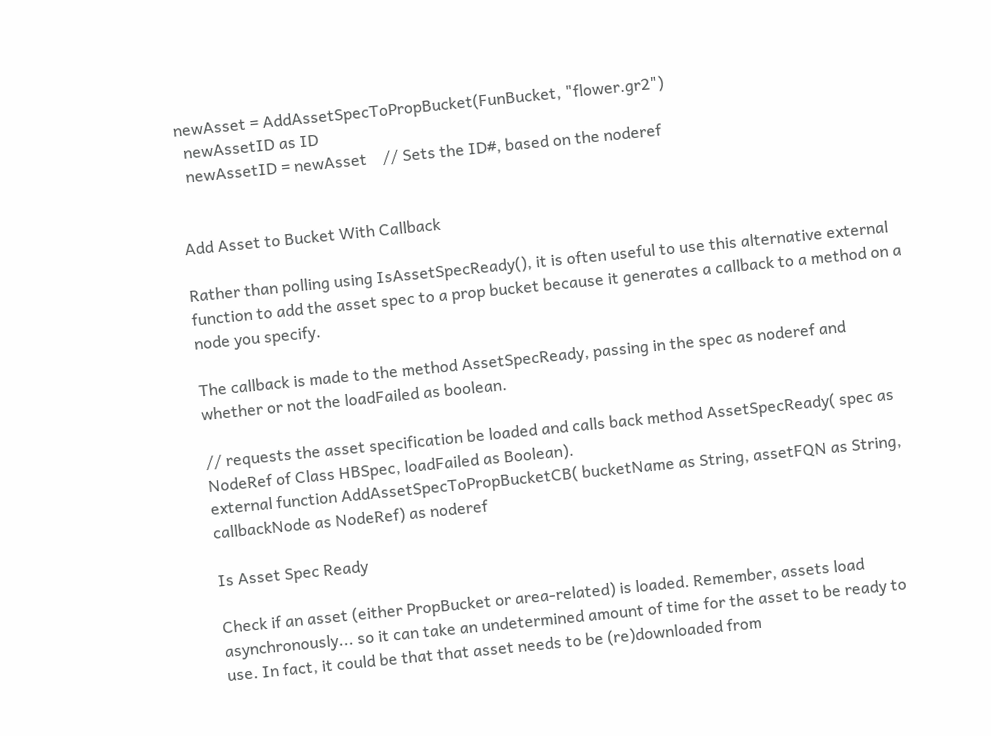newAsset = AddAssetSpecToPropBucket(FunBucket, "flower.gr2")
  newAssetID as ID
  newAssetID = newAsset    // Sets the ID#, based on the noderef


Add Asset to Bucket With Callback

Rather than polling using IsAssetSpecReady(), it is often useful to use this alternative external function to add the asset spec to a prop bucket because it generates a callback to a method on a node you specify.

The callback is made to the method AssetSpecReady, passing in the spec as noderef and whether or not the loadFailed as boolean.

// requests the asset specification be loaded and calls back method AssetSpecReady( spec as NodeRef of Class HBSpec, loadFailed as Boolean).
external function AddAssetSpecToPropBucketCB( bucketName as String, assetFQN as String, callbackNode as NodeRef) as noderef

Is Asset Spec Ready

Check if an asset (either PropBucket or area-related) is loaded. Remember, assets load asynchronously... so it can take an undetermined amount of time for the asset to be ready to use. In fact, it could be that that asset needs to be (re)downloaded from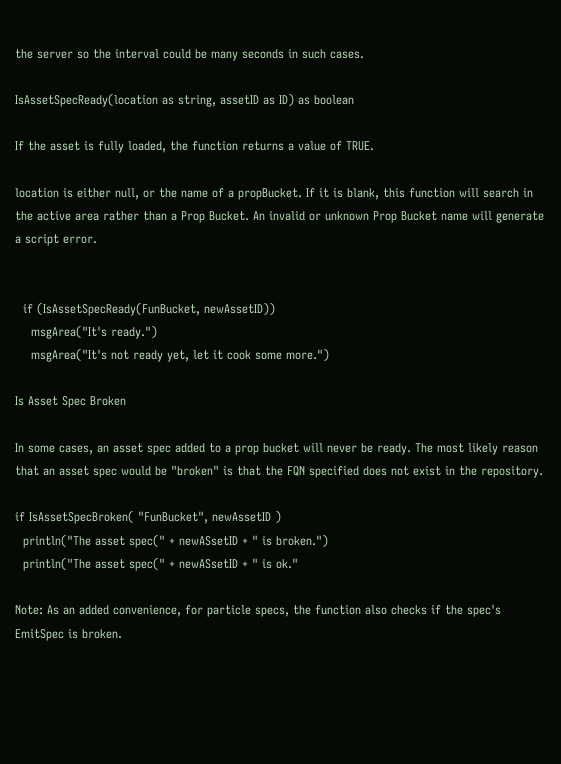the server so the interval could be many seconds in such cases.

IsAssetSpecReady(location as string, assetID as ID) as boolean

If the asset is fully loaded, the function returns a value of TRUE.

location is either null, or the name of a propBucket. If it is blank, this function will search in the active area rather than a Prop Bucket. An invalid or unknown Prop Bucket name will generate a script error.


  if (IsAssetSpecReady(FunBucket, newAssetID))
    msgArea("It's ready.")
    msgArea("It's not ready yet, let it cook some more.")

Is Asset Spec Broken

In some cases, an asset spec added to a prop bucket will never be ready. The most likely reason that an asset spec would be "broken" is that the FQN specified does not exist in the repository.

if IsAssetSpecBroken( "FunBucket", newAssetID )
  println("The asset spec(" + newASsetID + " is broken.")
  println("The asset spec(" + newASsetID + " is ok."

Note: As an added convenience, for particle specs, the function also checks if the spec's EmitSpec is broken.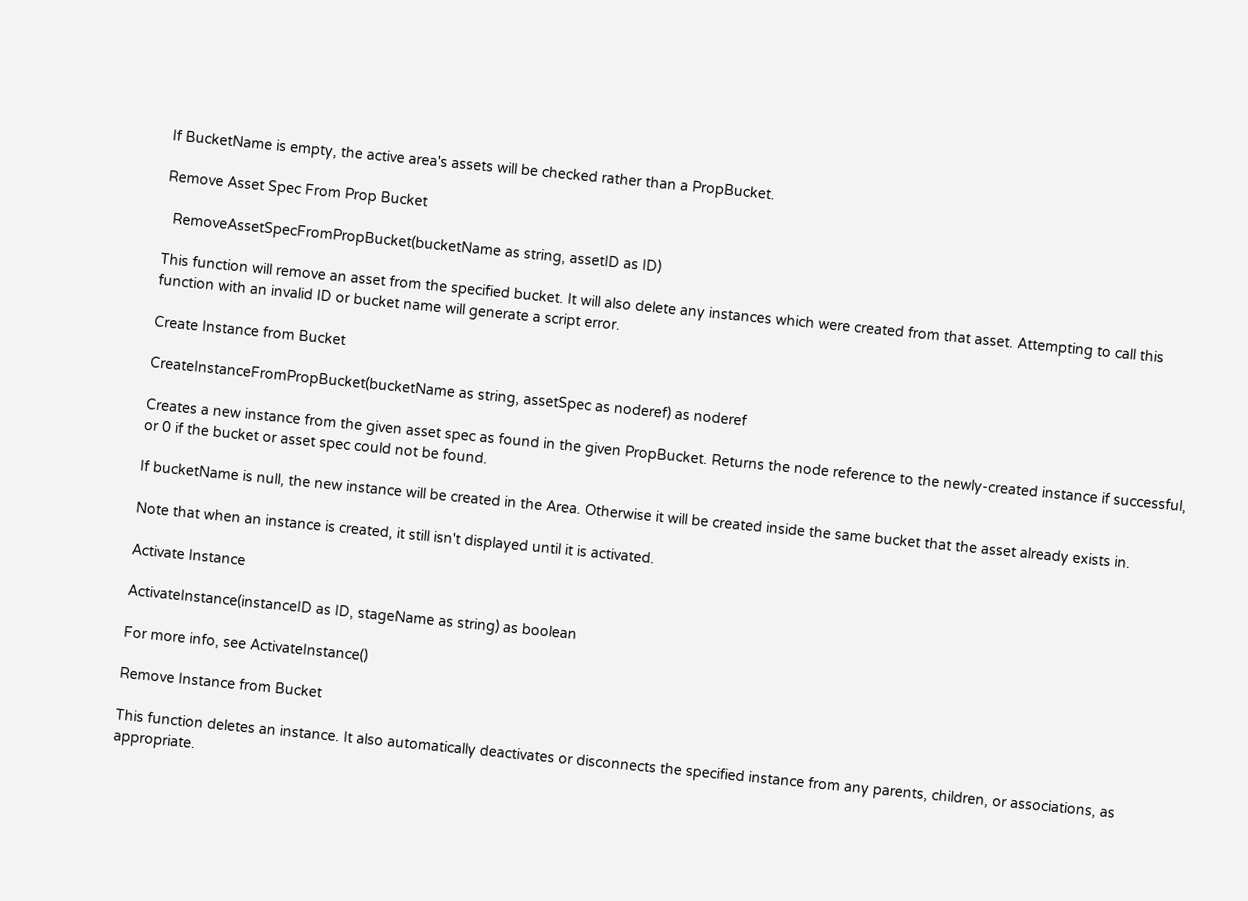If BucketName is empty, the active area's assets will be checked rather than a PropBucket.

Remove Asset Spec From Prop Bucket

  RemoveAssetSpecFromPropBucket(bucketName as string, assetID as ID)

This function will remove an asset from the specified bucket. It will also delete any instances which were created from that asset. Attempting to call this function with an invalid ID or bucket name will generate a script error.

Create Instance from Bucket

CreateInstanceFromPropBucket(bucketName as string, assetSpec as noderef) as noderef

Creates a new instance from the given asset spec as found in the given PropBucket. Returns the node reference to the newly-created instance if successful, or 0 if the bucket or asset spec could not be found.

If bucketName is null, the new instance will be created in the Area. Otherwise it will be created inside the same bucket that the asset already exists in.

Note that when an instance is created, it still isn't displayed until it is activated.

Activate Instance

ActivateInstance(instanceID as ID, stageName as string) as boolean

For more info, see ActivateInstance()

Remove Instance from Bucket

This function deletes an instance. It also automatically deactivates or disconnects the specified instance from any parents, children, or associations, as appropriate.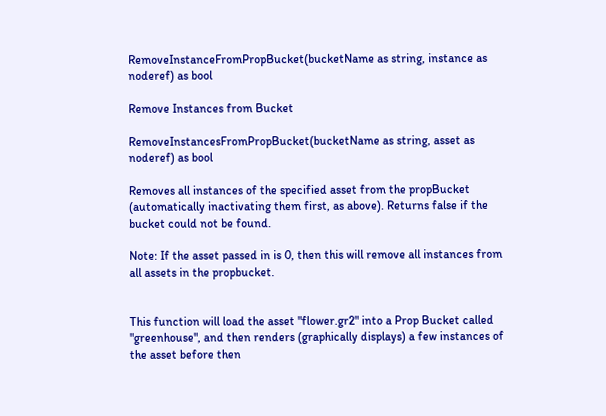RemoveInstanceFromPropBucket(bucketName as string, instance as noderef) as bool

Remove Instances from Bucket

RemoveInstancesFromPropBucket(bucketName as string, asset as noderef) as bool

Removes all instances of the specified asset from the propBucket (automatically inactivating them first, as above). Returns false if the bucket could not be found.

Note: If the asset passed in is 0, then this will remove all instances from all assets in the propbucket.


This function will load the asset "flower.gr2" into a Prop Bucket called "greenhouse", and then renders (graphically displays) a few instances of the asset before then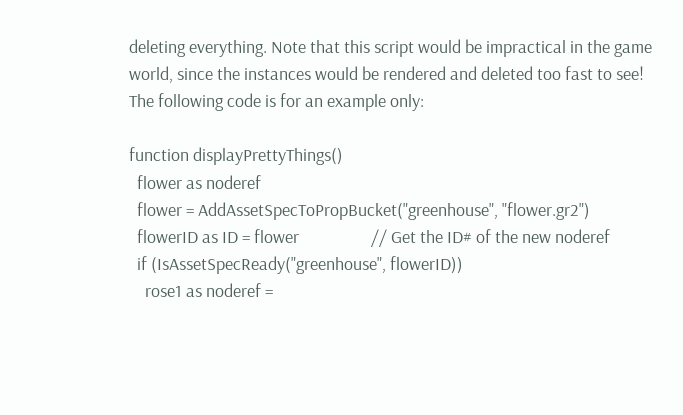deleting everything. Note that this script would be impractical in the game world, since the instances would be rendered and deleted too fast to see! The following code is for an example only:

function displayPrettyThings()
  flower as noderef
  flower = AddAssetSpecToPropBucket("greenhouse", "flower.gr2")
  flowerID as ID = flower                  // Get the ID# of the new noderef
  if (IsAssetSpecReady("greenhouse", flowerID))
    rose1 as noderef =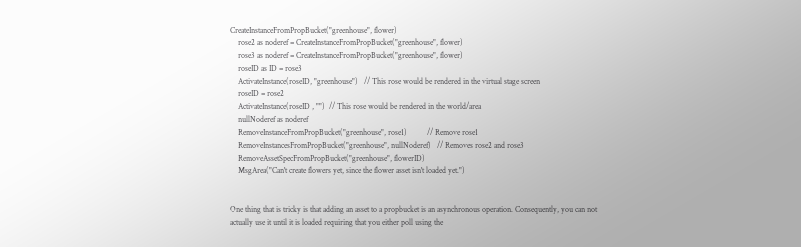CreateInstanceFromPropBucket("greenhouse", flower)
    rose2 as noderef = CreateInstanceFromPropBucket("greenhouse", flower)
    rose3 as noderef = CreateInstanceFromPropBucket("greenhouse", flower)
    roseID as ID = rose3
    ActivateInstance(roseID, "greenhouse")   // This rose would be rendered in the virtual stage screen
    roseID = rose2
    ActivateInstance(roseID , "")  // This rose would be rendered in the world/area
    nullNoderef as noderef
    RemoveInstanceFromPropBucket("greenhouse", rose1)          // Remove rose1
    RemoveInstancesFromPropBucket("greenhouse", nullNoderef)   // Removes rose2 and rose3
    RemoveAssetSpecFromPropBucket("greenhouse", flowerID)
    MsgArea("Can't create flowers yet, since the flower asset isn't loaded yet.")


One thing that is tricky is that adding an asset to a propbucket is an asynchronous operation. Consequently, you can not actually use it until it is loaded requiring that you either poll using the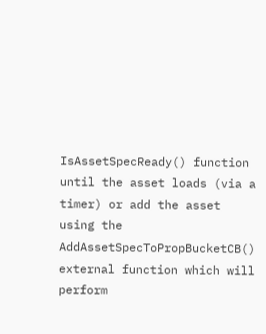IsAssetSpecReady() function until the asset loads (via a timer) or add the asset using the AddAssetSpecToPropBucketCB() external function which will perform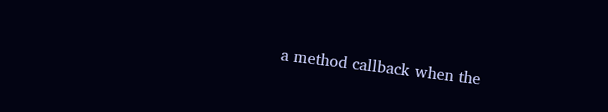a method callback when the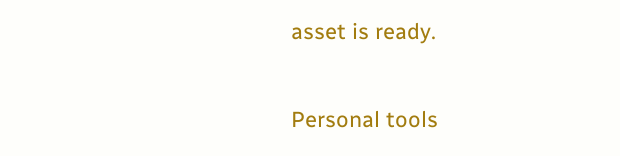asset is ready.

Personal tools